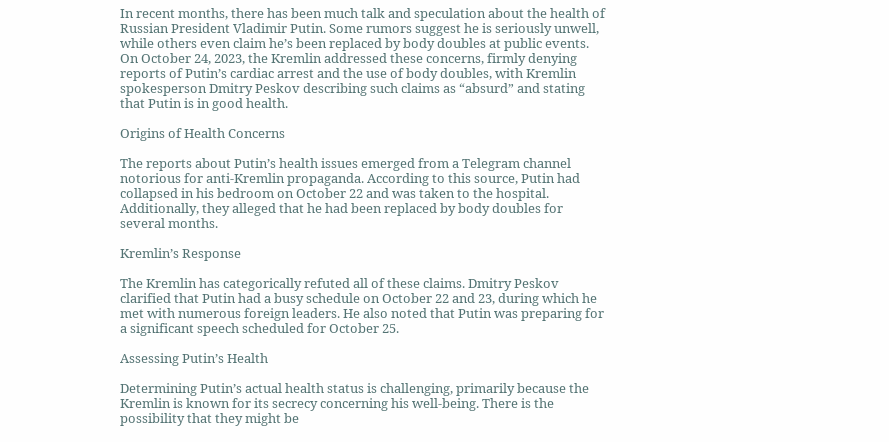In recent months, there has been much talk and speculation about the health of Russian President Vladimir Putin. Some rumors suggest he is seriously unwell, while others even claim he’s been replaced by body doubles at public events. On October 24, 2023, the Kremlin addressed these concerns, firmly denying reports of Putin’s cardiac arrest and the use of body doubles, with Kremlin spokesperson Dmitry Peskov describing such claims as “absurd” and stating that Putin is in good health.

Origins of Health Concerns

The reports about Putin’s health issues emerged from a Telegram channel notorious for anti-Kremlin propaganda. According to this source, Putin had collapsed in his bedroom on October 22 and was taken to the hospital. Additionally, they alleged that he had been replaced by body doubles for several months.

Kremlin’s Response

The Kremlin has categorically refuted all of these claims. Dmitry Peskov clarified that Putin had a busy schedule on October 22 and 23, during which he met with numerous foreign leaders. He also noted that Putin was preparing for a significant speech scheduled for October 25.

Assessing Putin’s Health

Determining Putin’s actual health status is challenging, primarily because the Kremlin is known for its secrecy concerning his well-being. There is the possibility that they might be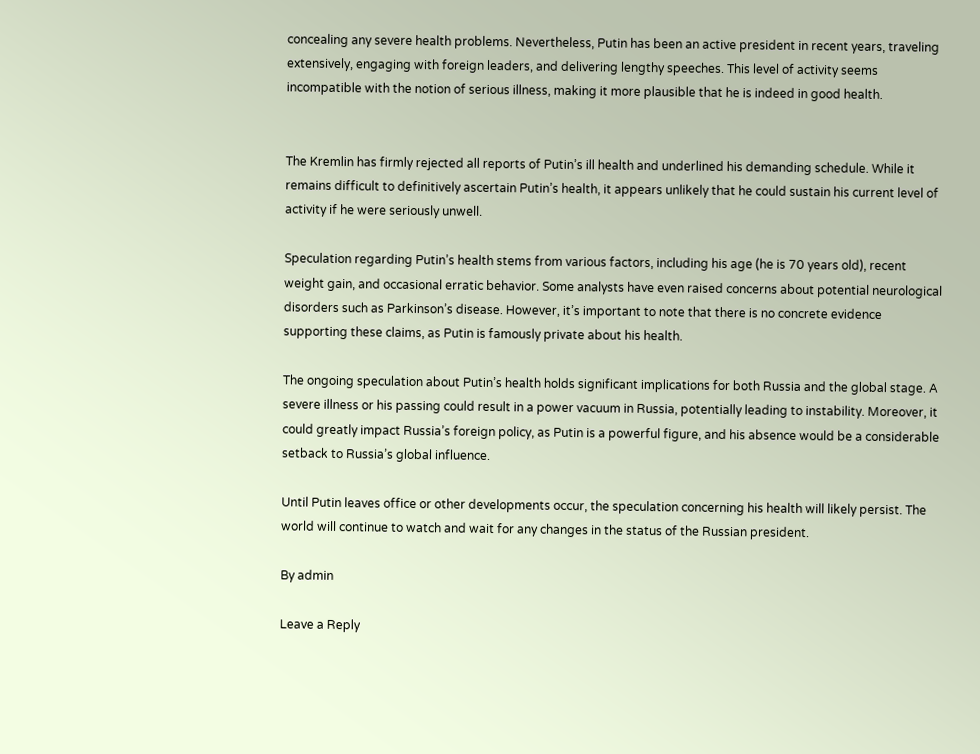concealing any severe health problems. Nevertheless, Putin has been an active president in recent years, traveling extensively, engaging with foreign leaders, and delivering lengthy speeches. This level of activity seems incompatible with the notion of serious illness, making it more plausible that he is indeed in good health.


The Kremlin has firmly rejected all reports of Putin’s ill health and underlined his demanding schedule. While it remains difficult to definitively ascertain Putin’s health, it appears unlikely that he could sustain his current level of activity if he were seriously unwell.

Speculation regarding Putin’s health stems from various factors, including his age (he is 70 years old), recent weight gain, and occasional erratic behavior. Some analysts have even raised concerns about potential neurological disorders such as Parkinson’s disease. However, it’s important to note that there is no concrete evidence supporting these claims, as Putin is famously private about his health.

The ongoing speculation about Putin’s health holds significant implications for both Russia and the global stage. A severe illness or his passing could result in a power vacuum in Russia, potentially leading to instability. Moreover, it could greatly impact Russia’s foreign policy, as Putin is a powerful figure, and his absence would be a considerable setback to Russia’s global influence.

Until Putin leaves office or other developments occur, the speculation concerning his health will likely persist. The world will continue to watch and wait for any changes in the status of the Russian president.

By admin

Leave a Reply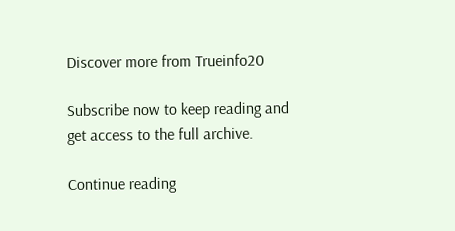Discover more from Trueinfo20

Subscribe now to keep reading and get access to the full archive.

Continue reading